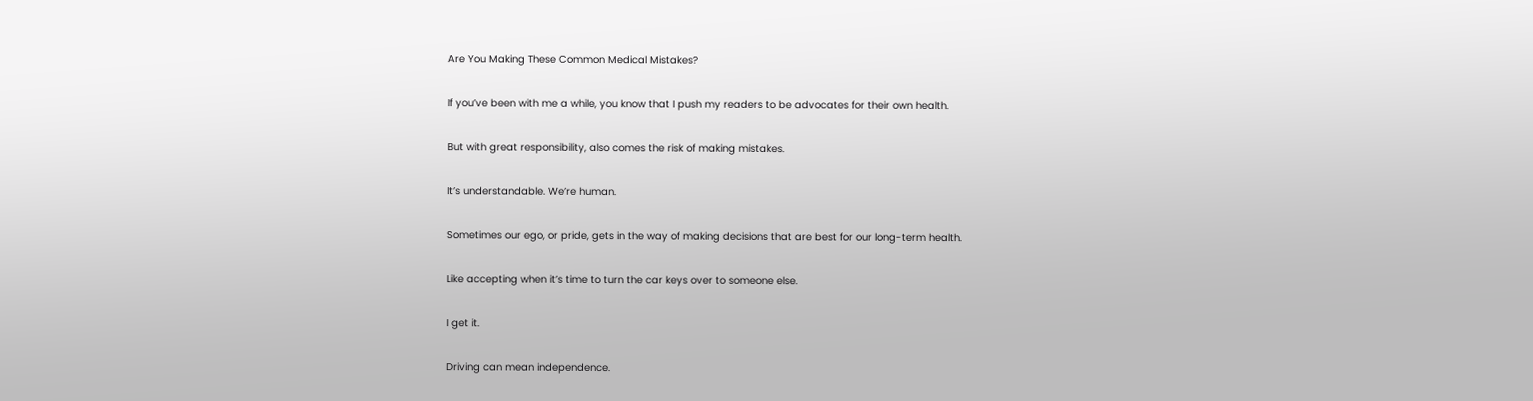Are You Making These Common Medical Mistakes?

If you’ve been with me a while, you know that I push my readers to be advocates for their own health.

But with great responsibility, also comes the risk of making mistakes.

It’s understandable. We’re human.

Sometimes our ego, or pride, gets in the way of making decisions that are best for our long-term health.

Like accepting when it’s time to turn the car keys over to someone else.

I get it.

Driving can mean independence.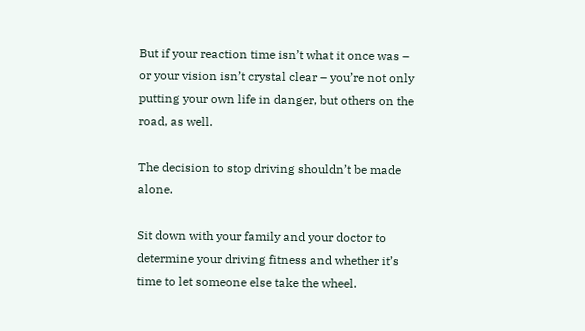But if your reaction time isn’t what it once was – or your vision isn’t crystal clear – you’re not only putting your own life in danger, but others on the road, as well.

The decision to stop driving shouldn’t be made alone.

Sit down with your family and your doctor to determine your driving fitness and whether it’s time to let someone else take the wheel.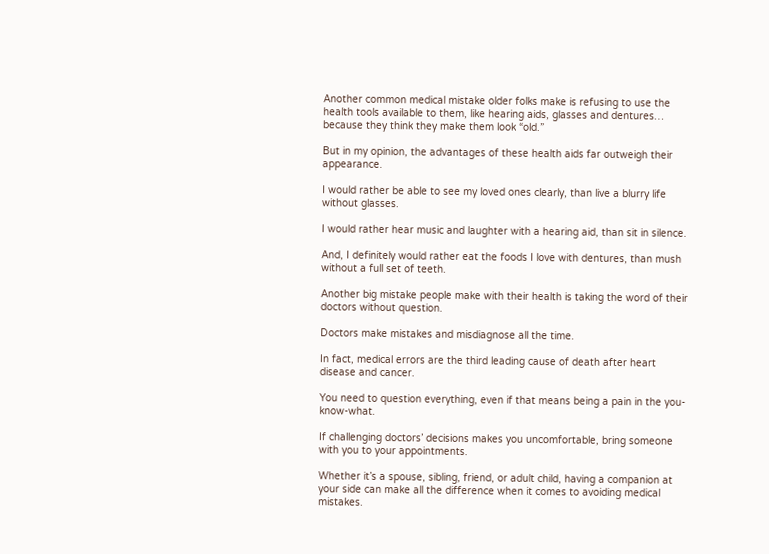Another common medical mistake older folks make is refusing to use the health tools available to them, like hearing aids, glasses and dentures… because they think they make them look “old.”

But in my opinion, the advantages of these health aids far outweigh their appearance.

I would rather be able to see my loved ones clearly, than live a blurry life without glasses.

I would rather hear music and laughter with a hearing aid, than sit in silence.

And, I definitely would rather eat the foods I love with dentures, than mush without a full set of teeth.

Another big mistake people make with their health is taking the word of their doctors without question.

Doctors make mistakes and misdiagnose all the time.

In fact, medical errors are the third leading cause of death after heart disease and cancer.

You need to question everything, even if that means being a pain in the you-know-what.

If challenging doctors’ decisions makes you uncomfortable, bring someone with you to your appointments.

Whether it’s a spouse, sibling, friend, or adult child, having a companion at your side can make all the difference when it comes to avoiding medical mistakes.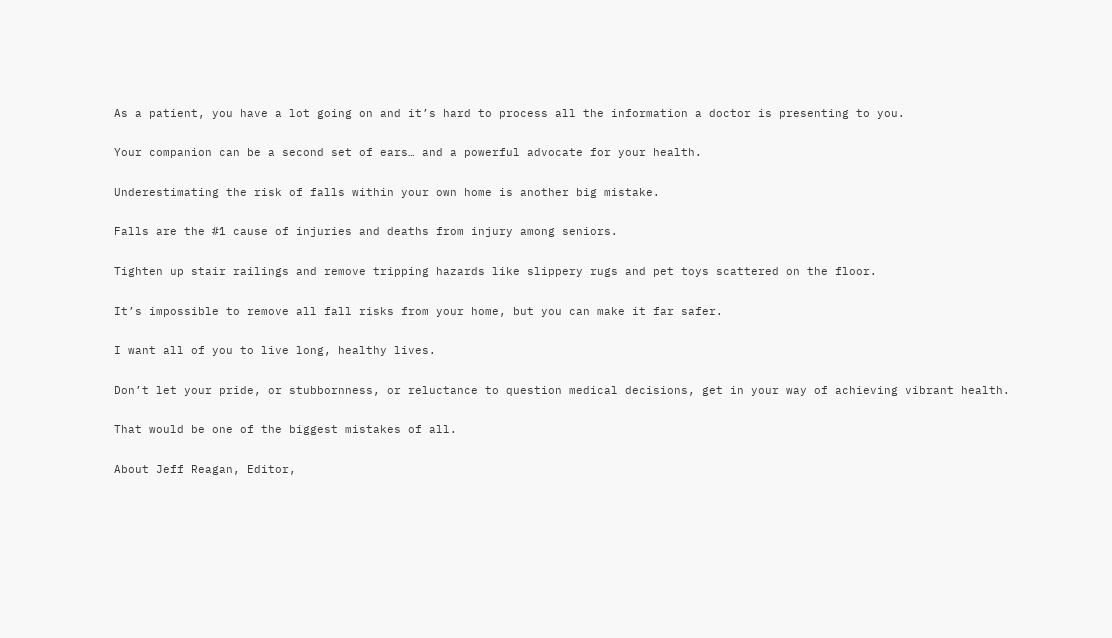As a patient, you have a lot going on and it’s hard to process all the information a doctor is presenting to you.

Your companion can be a second set of ears… and a powerful advocate for your health.

Underestimating the risk of falls within your own home is another big mistake.

Falls are the #1 cause of injuries and deaths from injury among seniors.

Tighten up stair railings and remove tripping hazards like slippery rugs and pet toys scattered on the floor.

It’s impossible to remove all fall risks from your home, but you can make it far safer.

I want all of you to live long, healthy lives.

Don’t let your pride, or stubbornness, or reluctance to question medical decisions, get in your way of achieving vibrant health.

That would be one of the biggest mistakes of all.

About Jeff Reagan, Editor,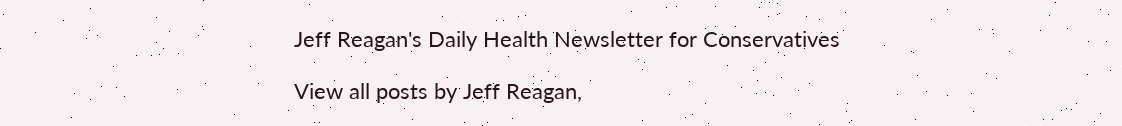Jeff Reagan's Daily Health Newsletter for Conservatives

View all posts by Jeff Reagan,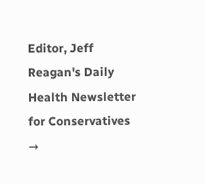Editor, Jeff Reagan's Daily Health Newsletter for Conservatives →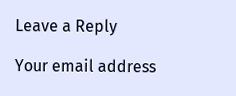Leave a Reply

Your email address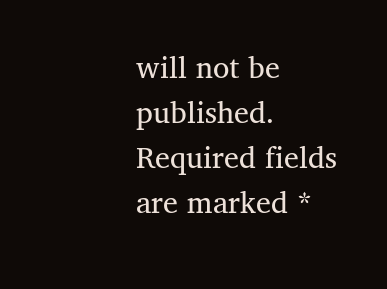will not be published. Required fields are marked *